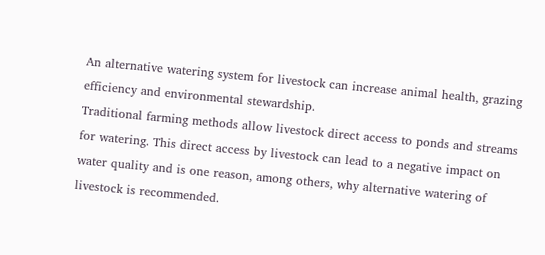An alternative watering system for livestock can increase animal health, grazing efficiency and environmental stewardship.
Traditional farming methods allow livestock direct access to ponds and streams for watering. This direct access by livestock can lead to a negative impact on water quality and is one reason, among others, why alternative watering of livestock is recommended.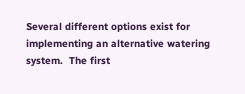Several different options exist for implementing an alternative watering system.  The first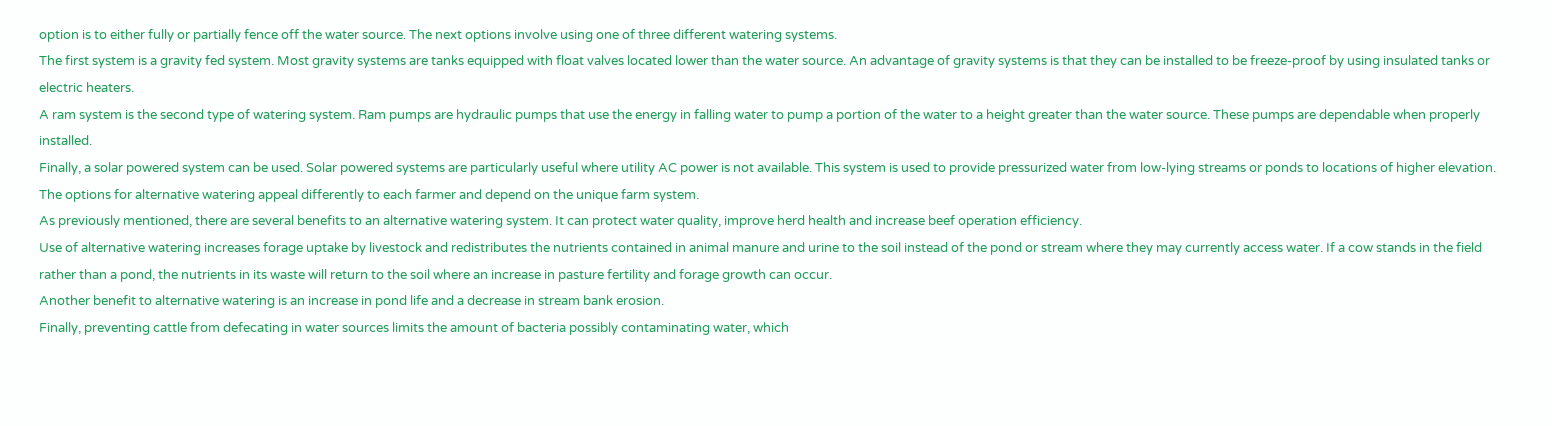option is to either fully or partially fence off the water source. The next options involve using one of three different watering systems.
The first system is a gravity fed system. Most gravity systems are tanks equipped with float valves located lower than the water source. An advantage of gravity systems is that they can be installed to be freeze-proof by using insulated tanks or electric heaters.
A ram system is the second type of watering system. Ram pumps are hydraulic pumps that use the energy in falling water to pump a portion of the water to a height greater than the water source. These pumps are dependable when properly installed.
Finally, a solar powered system can be used. Solar powered systems are particularly useful where utility AC power is not available. This system is used to provide pressurized water from low-lying streams or ponds to locations of higher elevation.  The options for alternative watering appeal differently to each farmer and depend on the unique farm system.
As previously mentioned, there are several benefits to an alternative watering system. It can protect water quality, improve herd health and increase beef operation efficiency.
Use of alternative watering increases forage uptake by livestock and redistributes the nutrients contained in animal manure and urine to the soil instead of the pond or stream where they may currently access water. If a cow stands in the field rather than a pond, the nutrients in its waste will return to the soil where an increase in pasture fertility and forage growth can occur.
Another benefit to alternative watering is an increase in pond life and a decrease in stream bank erosion.
Finally, preventing cattle from defecating in water sources limits the amount of bacteria possibly contaminating water, which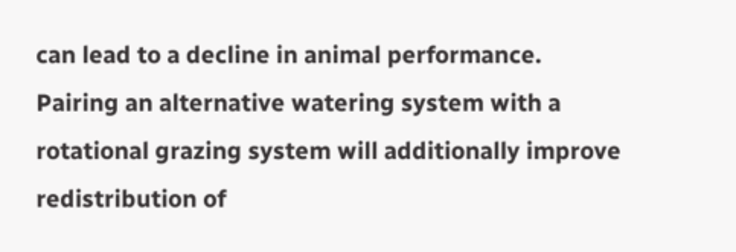can lead to a decline in animal performance.
Pairing an alternative watering system with a rotational grazing system will additionally improve redistribution of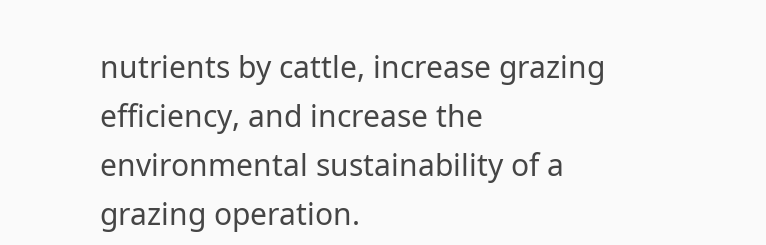nutrients by cattle, increase grazing efficiency, and increase the environmental sustainability of a grazing operation.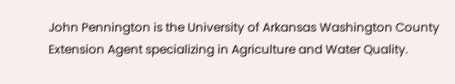John Pennington is the University of Arkansas Washington County Extension Agent specializing in Agriculture and Water Quality.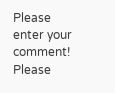Please enter your comment!
Please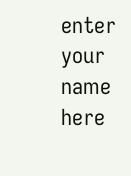enter your name here